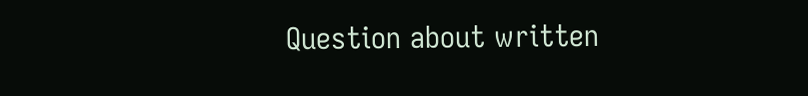Question about written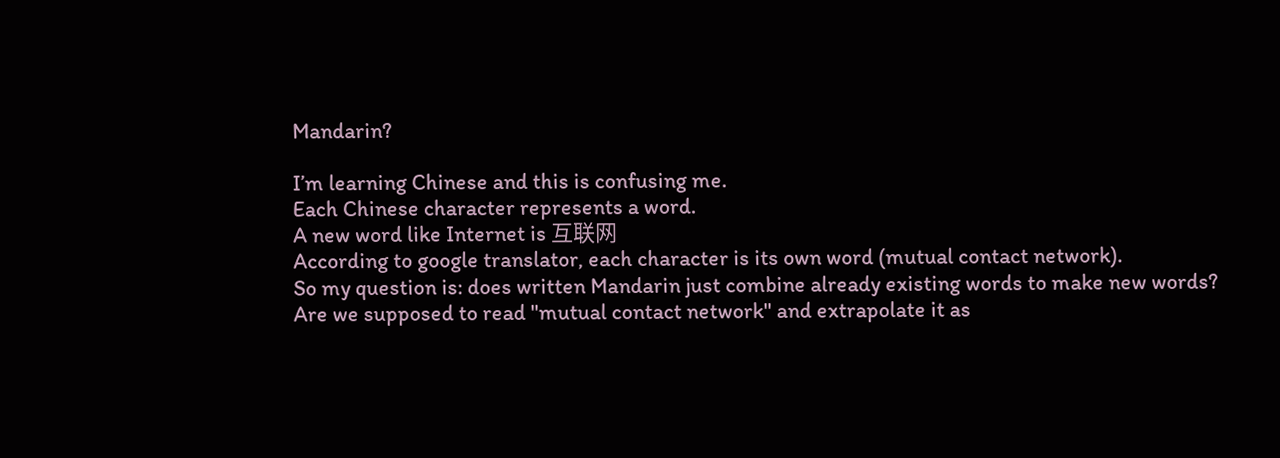Mandarin?

I’m learning Chinese and this is confusing me.
Each Chinese character represents a word.
A new word like Internet is 互联网
According to google translator, each character is its own word (mutual contact network).
So my question is: does written Mandarin just combine already existing words to make new words? Are we supposed to read "mutual contact network" and extrapolate it as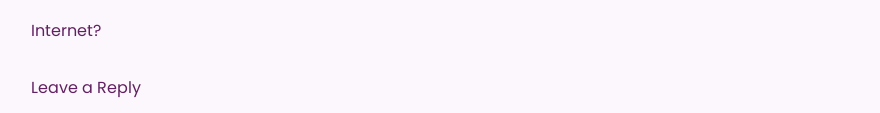Internet?

Leave a Reply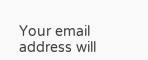Your email address will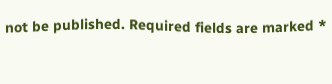not be published. Required fields are marked *